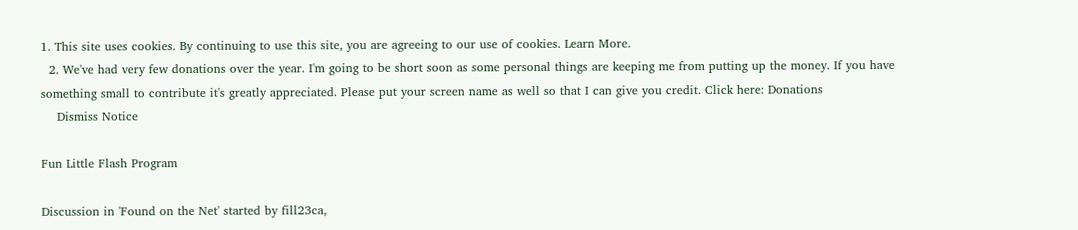1. This site uses cookies. By continuing to use this site, you are agreeing to our use of cookies. Learn More.
  2. We've had very few donations over the year. I'm going to be short soon as some personal things are keeping me from putting up the money. If you have something small to contribute it's greatly appreciated. Please put your screen name as well so that I can give you credit. Click here: Donations
    Dismiss Notice

Fun Little Flash Program

Discussion in 'Found on the Net' started by fill23ca,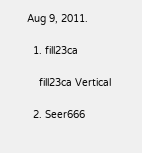Aug 9, 2011.

  1. fill23ca

    fill23ca Vertical

  2. Seer666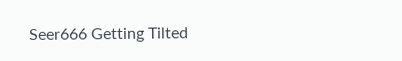Seer666 Getting Tilted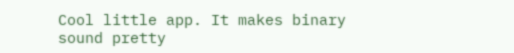Cool little app. It makes binary sound pretty